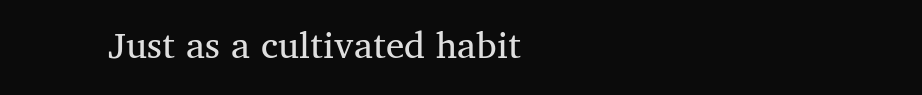Just as a cultivated habit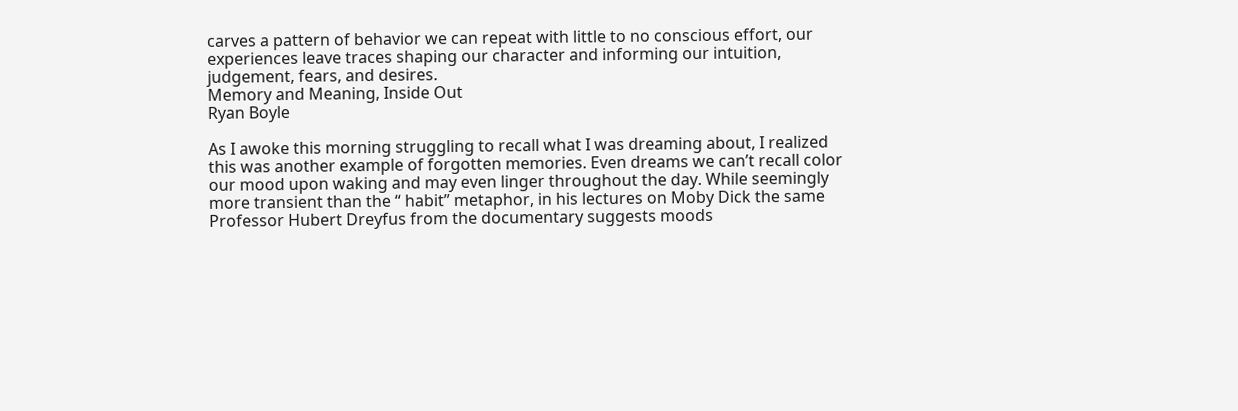carves a pattern of behavior we can repeat with little to no conscious effort, our experiences leave traces shaping our character and informing our intuition, judgement, fears, and desires.
Memory and Meaning, Inside Out
Ryan Boyle

As I awoke this morning struggling to recall what I was dreaming about, I realized this was another example of forgotten memories. Even dreams we can’t recall color our mood upon waking and may even linger throughout the day. While seemingly more transient than the “ habit” metaphor, in his lectures on Moby Dick the same Professor Hubert Dreyfus from the documentary suggests moods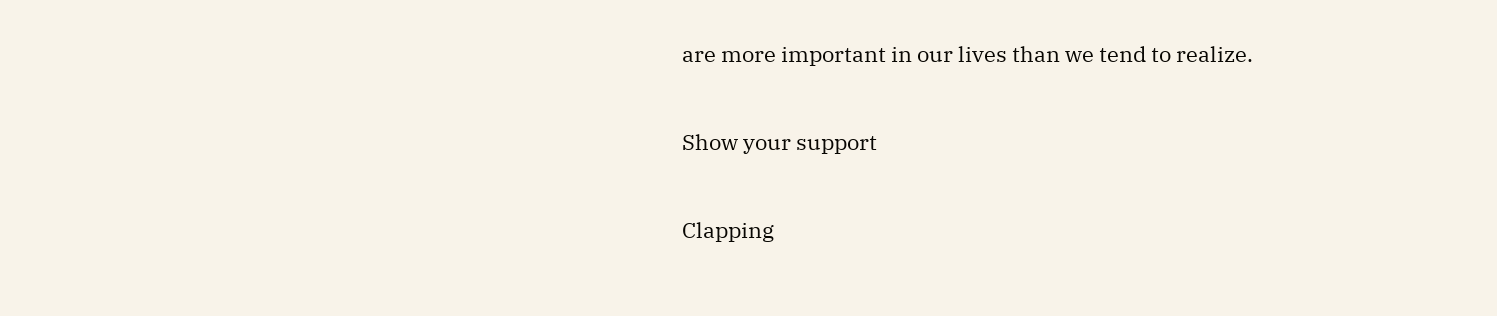are more important in our lives than we tend to realize.

Show your support

Clapping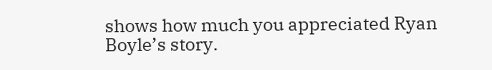shows how much you appreciated Ryan Boyle’s story.